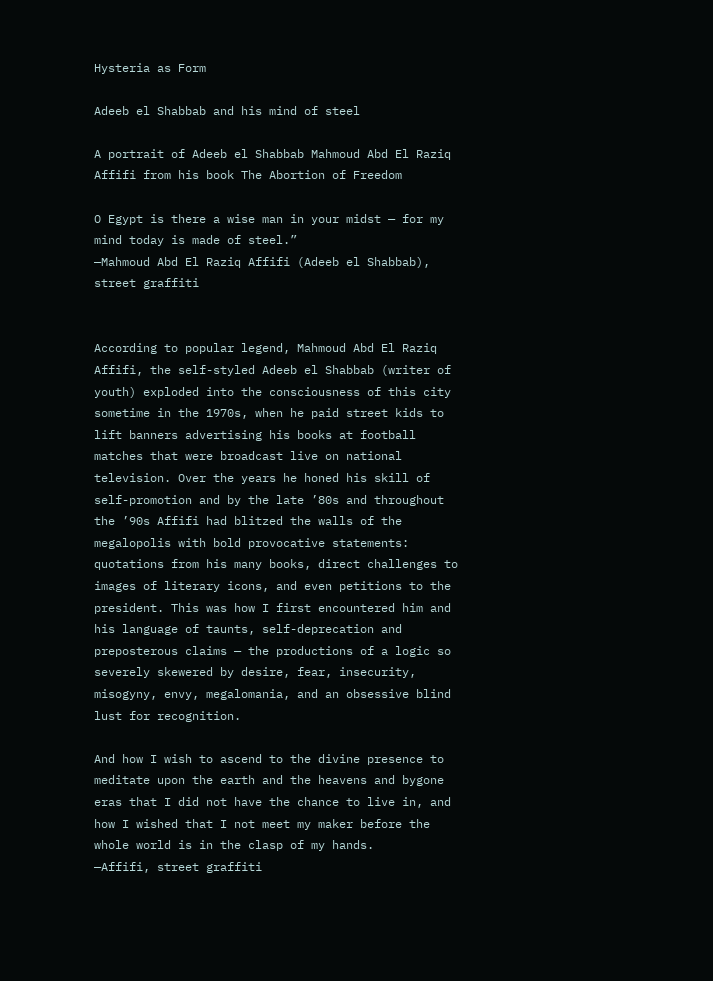Hysteria as Form

Adeeb el Shabbab and his mind of steel

A portrait of Adeeb el Shabbab Mahmoud Abd El Raziq Affifi from his book The Abortion of Freedom

O Egypt is there a wise man in your midst — for my mind today is made of steel.”
—Mahmoud Abd El Raziq Affifi (Adeeb el Shabbab), street graffiti


According to popular legend, Mahmoud Abd El Raziq Affifi, the self-styled Adeeb el Shabbab (writer of youth) exploded into the consciousness of this city sometime in the 1970s, when he paid street kids to lift banners advertising his books at football matches that were broadcast live on national television. Over the years he honed his skill of self-promotion and by the late ’80s and throughout the ’90s Affifi had blitzed the walls of the megalopolis with bold provocative statements: quotations from his many books, direct challenges to images of literary icons, and even petitions to the president. This was how I first encountered him and his language of taunts, self-deprecation and preposterous claims — the productions of a logic so severely skewered by desire, fear, insecurity, misogyny, envy, megalomania, and an obsessive blind lust for recognition.

And how I wish to ascend to the divine presence to meditate upon the earth and the heavens and bygone eras that I did not have the chance to live in, and how I wished that I not meet my maker before the whole world is in the clasp of my hands.
—Affifi, street graffiti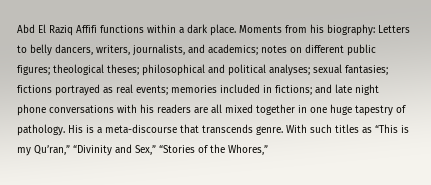Abd El Raziq Affifi functions within a dark place. Moments from his biography: Letters to belly dancers, writers, journalists, and academics; notes on different public figures; theological theses; philosophical and political analyses; sexual fantasies; fictions portrayed as real events; memories included in fictions; and late night phone conversations with his readers are all mixed together in one huge tapestry of pathology. His is a meta-discourse that transcends genre. With such titles as “This is my Qu’ran,” “Divinity and Sex,” “Stories of the Whores,”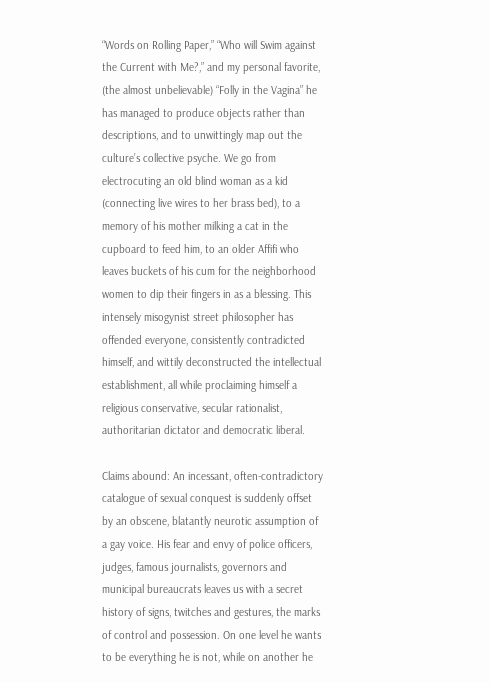“Words on Rolling Paper,” “Who will Swim against the Current with Me?,” and my personal favorite, (the almost unbelievable) “Folly in the Vagina” he has managed to produce objects rather than descriptions, and to unwittingly map out the culture’s collective psyche. We go from electrocuting an old blind woman as a kid (connecting live wires to her brass bed), to a memory of his mother milking a cat in the cupboard to feed him, to an older Affifi who leaves buckets of his cum for the neighborhood women to dip their fingers in as a blessing. This intensely misogynist street philosopher has offended everyone, consistently contradicted himself, and wittily deconstructed the intellectual establishment, all while proclaiming himself a religious conservative, secular rationalist, authoritarian dictator and democratic liberal.

Claims abound: An incessant, often-contradictory catalogue of sexual conquest is suddenly offset by an obscene, blatantly neurotic assumption of a gay voice. His fear and envy of police officers, judges, famous journalists, governors and municipal bureaucrats leaves us with a secret history of signs, twitches and gestures, the marks of control and possession. On one level he wants to be everything he is not, while on another he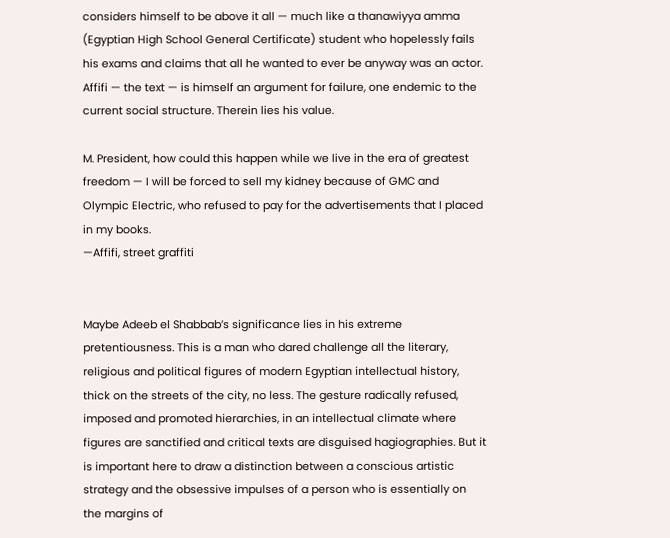considers himself to be above it all — much like a thanawiyya amma (Egyptian High School General Certificate) student who hopelessly fails his exams and claims that all he wanted to ever be anyway was an actor. Affifi — the text — is himself an argument for failure, one endemic to the current social structure. Therein lies his value.

M. President, how could this happen while we live in the era of greatest freedom — I will be forced to sell my kidney because of GMC and Olympic Electric, who refused to pay for the advertisements that I placed in my books.
—Affifi, street graffiti


Maybe Adeeb el Shabbab’s significance lies in his extreme pretentiousness. This is a man who dared challenge all the literary, religious and political figures of modern Egyptian intellectual history, thick on the streets of the city, no less. The gesture radically refused, imposed and promoted hierarchies, in an intellectual climate where figures are sanctified and critical texts are disguised hagiographies. But it is important here to draw a distinction between a conscious artistic strategy and the obsessive impulses of a person who is essentially on the margins of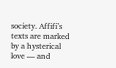society. Affifi’s texts are marked by a hysterical love — and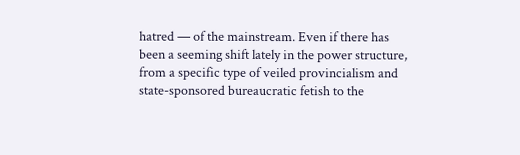hatred — of the mainstream. Even if there has been a seeming shift lately in the power structure, from a specific type of veiled provincialism and state-sponsored bureaucratic fetish to the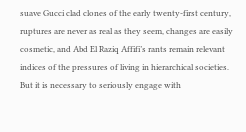suave Gucci clad clones of the early twenty-first century, ruptures are never as real as they seem, changes are easily cosmetic, and Abd El Raziq Affifi’s rants remain relevant indices of the pressures of living in hierarchical societies. But it is necessary to seriously engage with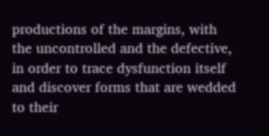productions of the margins, with the uncontrolled and the defective, in order to trace dysfunction itself and discover forms that are wedded to their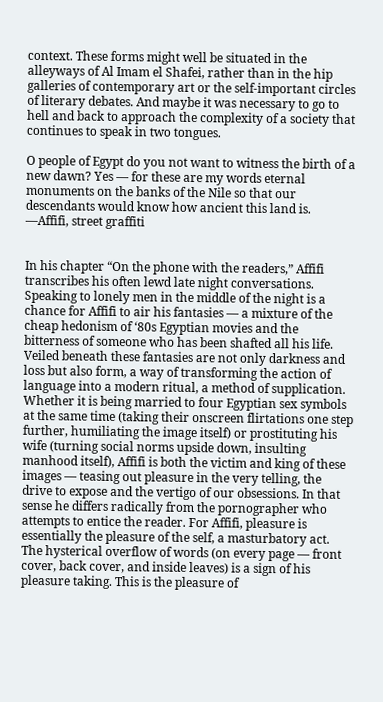context. These forms might well be situated in the alleyways of Al Imam el Shafei, rather than in the hip galleries of contemporary art or the self-important circles of literary debates. And maybe it was necessary to go to hell and back to approach the complexity of a society that continues to speak in two tongues.

O people of Egypt do you not want to witness the birth of a new dawn? Yes — for these are my words eternal monuments on the banks of the Nile so that our descendants would know how ancient this land is.
—Affifi, street graffiti


In his chapter “On the phone with the readers,” Affifi transcribes his often lewd late night conversations. Speaking to lonely men in the middle of the night is a chance for Affifi to air his fantasies — a mixture of the cheap hedonism of ‘80s Egyptian movies and the bitterness of someone who has been shafted all his life. Veiled beneath these fantasies are not only darkness and loss but also form, a way of transforming the action of language into a modern ritual, a method of supplication. Whether it is being married to four Egyptian sex symbols at the same time (taking their onscreen flirtations one step further, humiliating the image itself) or prostituting his wife (turning social norms upside down, insulting manhood itself), Affifi is both the victim and king of these images — teasing out pleasure in the very telling, the drive to expose and the vertigo of our obsessions. In that sense he differs radically from the pornographer who attempts to entice the reader. For Affifi, pleasure is essentially the pleasure of the self, a masturbatory act. The hysterical overflow of words (on every page — front cover, back cover, and inside leaves) is a sign of his pleasure taking. This is the pleasure of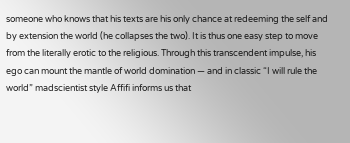someone who knows that his texts are his only chance at redeeming the self and by extension the world (he collapses the two). It is thus one easy step to move from the literally erotic to the religious. Through this transcendent impulse, his ego can mount the mantle of world domination — and in classic “I will rule the world” madscientist style Affifi informs us that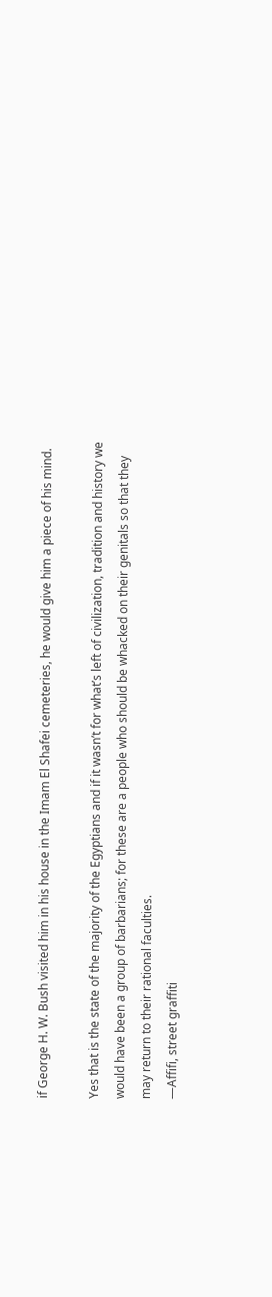if George H. W. Bush visited him in his house in the Imam El Shafei cemeteries, he would give him a piece of his mind.

Yes that is the state of the majority of the Egyptians and if it wasn’t for what’s left of civilization, tradition and history we would have been a group of barbarians; for these are a people who should be whacked on their genitals so that they may return to their rational faculties.
—Affifi, street graffiti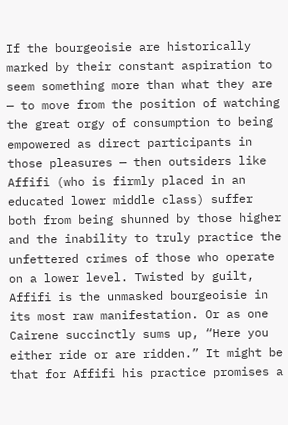If the bourgeoisie are historically marked by their constant aspiration to seem something more than what they are — to move from the position of watching the great orgy of consumption to being empowered as direct participants in those pleasures — then outsiders like Affifi (who is firmly placed in an educated lower middle class) suffer both from being shunned by those higher and the inability to truly practice the unfettered crimes of those who operate on a lower level. Twisted by guilt, Affifi is the unmasked bourgeoisie in its most raw manifestation. Or as one Cairene succinctly sums up, “Here you either ride or are ridden.” It might be that for Affifi his practice promises a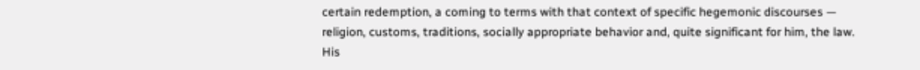certain redemption, a coming to terms with that context of specific hegemonic discourses — religion, customs, traditions, socially appropriate behavior and, quite significant for him, the law. His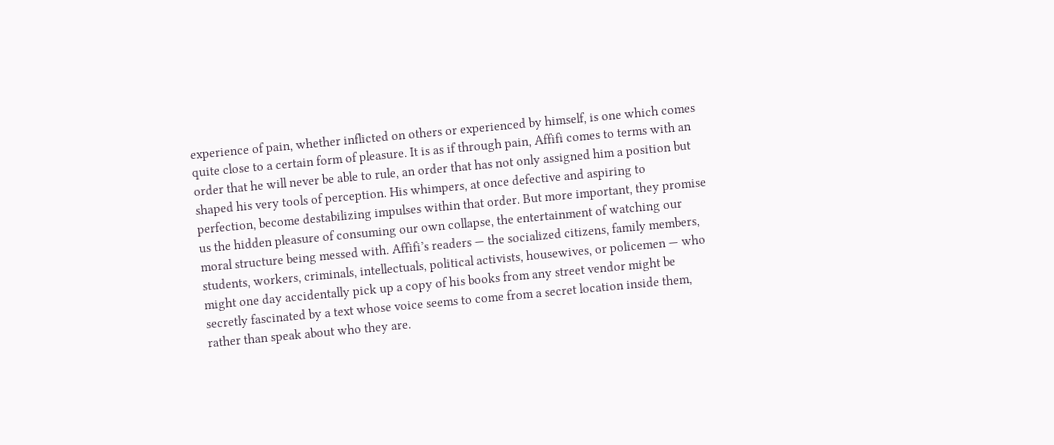experience of pain, whether inflicted on others or experienced by himself, is one which comes quite close to a certain form of pleasure. It is as if through pain, Affifi comes to terms with an order that he will never be able to rule, an order that has not only assigned him a position but shaped his very tools of perception. His whimpers, at once defective and aspiring to perfection, become destabilizing impulses within that order. But more important, they promise us the hidden pleasure of consuming our own collapse, the entertainment of watching our moral structure being messed with. Affifi’s readers — the socialized citizens, family members, students, workers, criminals, intellectuals, political activists, housewives, or policemen — who might one day accidentally pick up a copy of his books from any street vendor might be secretly fascinated by a text whose voice seems to come from a secret location inside them, rather than speak about who they are.